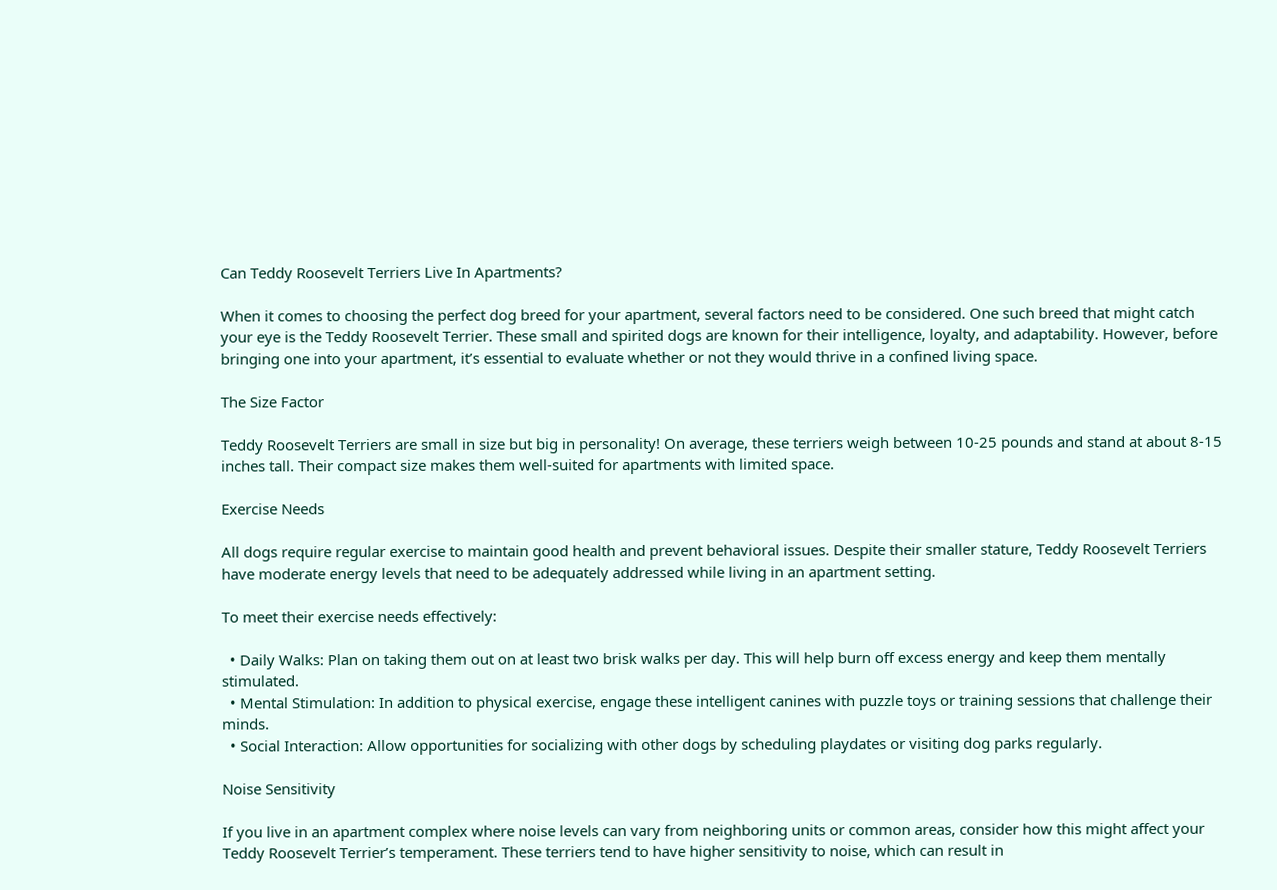Can Teddy Roosevelt Terriers Live In Apartments?

When it comes to choosing the perfect dog breed for your apartment, several factors need to be considered. One such breed that might catch your eye is the Teddy Roosevelt Terrier. These small and spirited dogs are known for their intelligence, loyalty, and adaptability. However, before bringing one into your apartment, it’s essential to evaluate whether or not they would thrive in a confined living space.

The Size Factor

Teddy Roosevelt Terriers are small in size but big in personality! On average, these terriers weigh between 10-25 pounds and stand at about 8-15 inches tall. Their compact size makes them well-suited for apartments with limited space.

Exercise Needs

All dogs require regular exercise to maintain good health and prevent behavioral issues. Despite their smaller stature, Teddy Roosevelt Terriers have moderate energy levels that need to be adequately addressed while living in an apartment setting.

To meet their exercise needs effectively:

  • Daily Walks: Plan on taking them out on at least two brisk walks per day. This will help burn off excess energy and keep them mentally stimulated.
  • Mental Stimulation: In addition to physical exercise, engage these intelligent canines with puzzle toys or training sessions that challenge their minds.
  • Social Interaction: Allow opportunities for socializing with other dogs by scheduling playdates or visiting dog parks regularly.

Noise Sensitivity

If you live in an apartment complex where noise levels can vary from neighboring units or common areas, consider how this might affect your Teddy Roosevelt Terrier’s temperament. These terriers tend to have higher sensitivity to noise, which can result in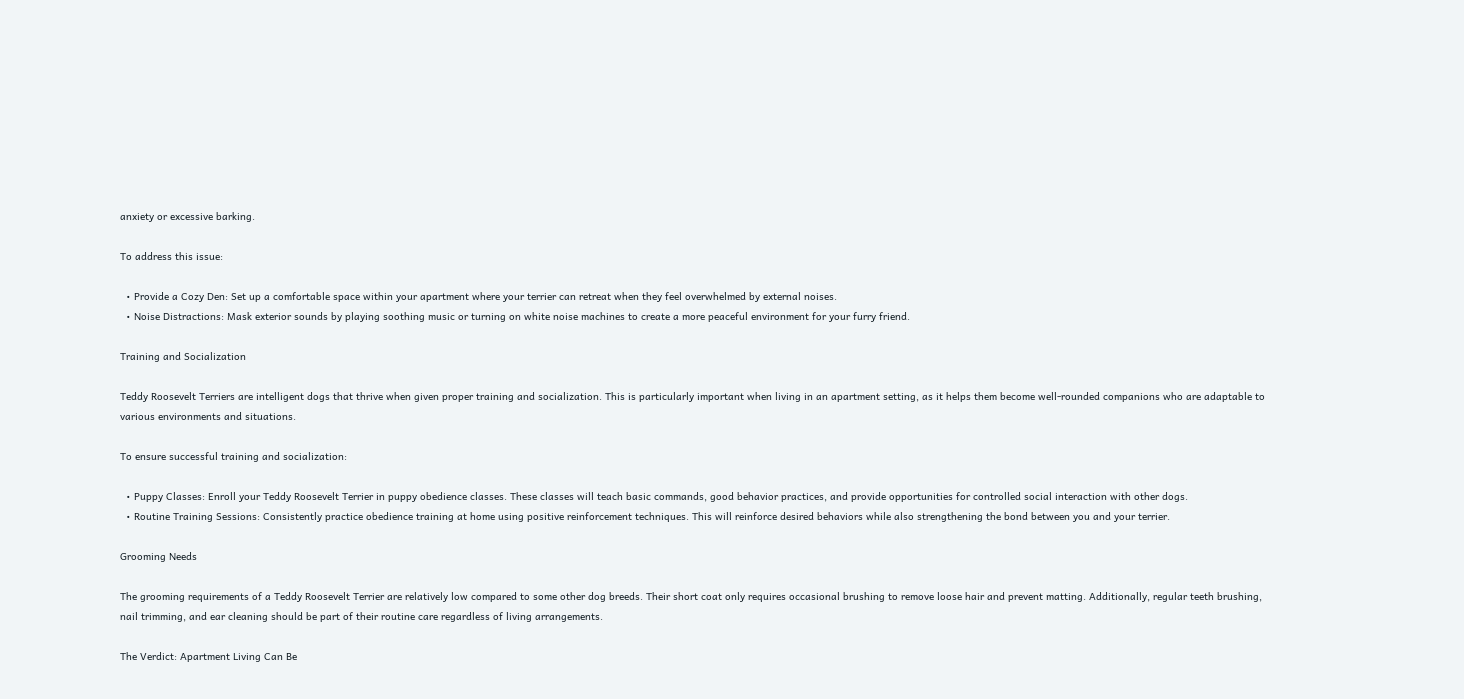anxiety or excessive barking.

To address this issue:

  • Provide a Cozy Den: Set up a comfortable space within your apartment where your terrier can retreat when they feel overwhelmed by external noises.
  • Noise Distractions: Mask exterior sounds by playing soothing music or turning on white noise machines to create a more peaceful environment for your furry friend.

Training and Socialization

Teddy Roosevelt Terriers are intelligent dogs that thrive when given proper training and socialization. This is particularly important when living in an apartment setting, as it helps them become well-rounded companions who are adaptable to various environments and situations.

To ensure successful training and socialization:

  • Puppy Classes: Enroll your Teddy Roosevelt Terrier in puppy obedience classes. These classes will teach basic commands, good behavior practices, and provide opportunities for controlled social interaction with other dogs.
  • Routine Training Sessions: Consistently practice obedience training at home using positive reinforcement techniques. This will reinforce desired behaviors while also strengthening the bond between you and your terrier.

Grooming Needs

The grooming requirements of a Teddy Roosevelt Terrier are relatively low compared to some other dog breeds. Their short coat only requires occasional brushing to remove loose hair and prevent matting. Additionally, regular teeth brushing, nail trimming, and ear cleaning should be part of their routine care regardless of living arrangements.

The Verdict: Apartment Living Can Be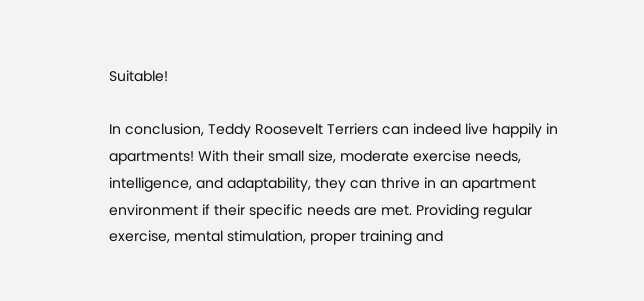Suitable!

In conclusion, Teddy Roosevelt Terriers can indeed live happily in apartments! With their small size, moderate exercise needs, intelligence, and adaptability, they can thrive in an apartment environment if their specific needs are met. Providing regular exercise, mental stimulation, proper training and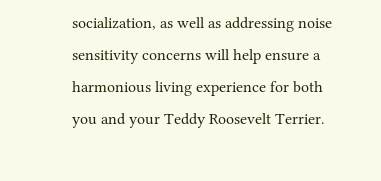socialization, as well as addressing noise sensitivity concerns will help ensure a harmonious living experience for both you and your Teddy Roosevelt Terrier.